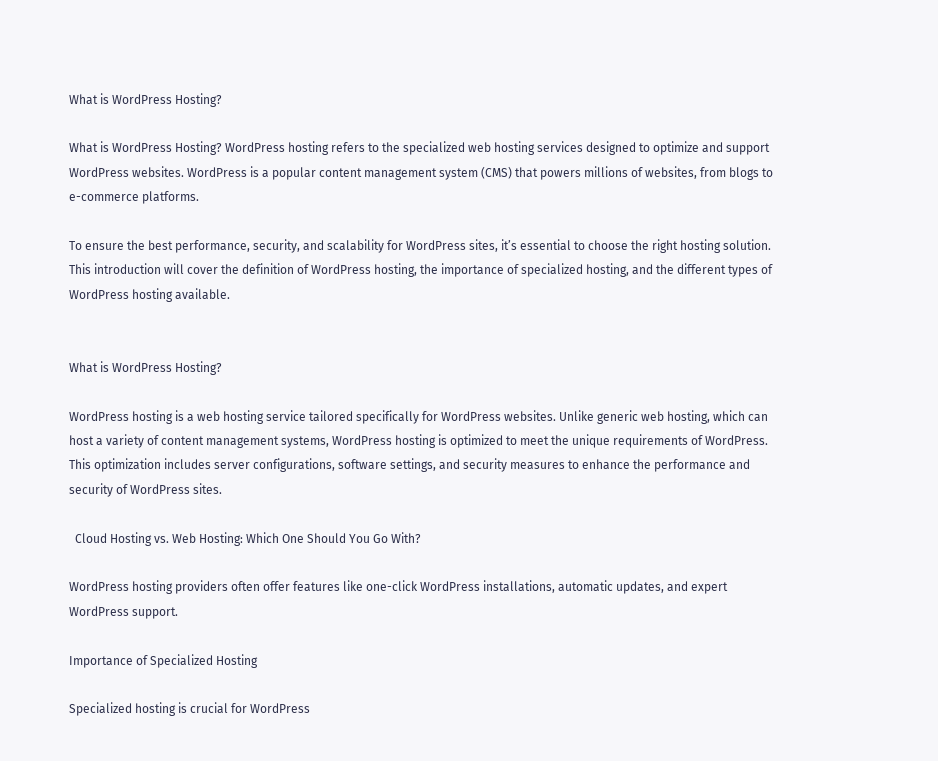What is WordPress Hosting?

What is WordPress Hosting? WordPress hosting refers to the specialized web hosting services designed to optimize and support WordPress websites. WordPress is a popular content management system (CMS) that powers millions of websites, from blogs to e-commerce platforms.

To ensure the best performance, security, and scalability for WordPress sites, it’s essential to choose the right hosting solution. This introduction will cover the definition of WordPress hosting, the importance of specialized hosting, and the different types of WordPress hosting available.


What is WordPress Hosting?

WordPress hosting is a web hosting service tailored specifically for WordPress websites. Unlike generic web hosting, which can host a variety of content management systems, WordPress hosting is optimized to meet the unique requirements of WordPress. This optimization includes server configurations, software settings, and security measures to enhance the performance and security of WordPress sites.

  Cloud Hosting vs. Web Hosting: Which One Should You Go With?

WordPress hosting providers often offer features like one-click WordPress installations, automatic updates, and expert WordPress support.

Importance of Specialized Hosting

Specialized hosting is crucial for WordPress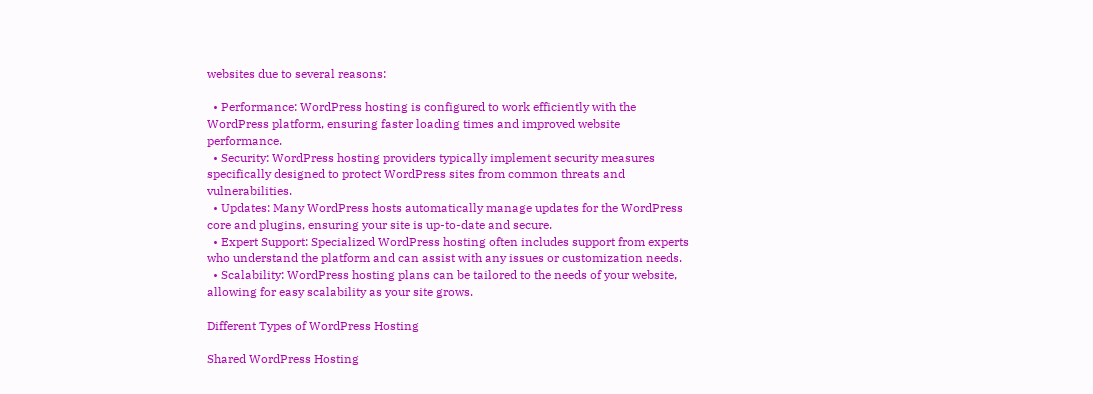websites due to several reasons:

  • Performance: WordPress hosting is configured to work efficiently with the WordPress platform, ensuring faster loading times and improved website performance.
  • Security: WordPress hosting providers typically implement security measures specifically designed to protect WordPress sites from common threats and vulnerabilities.
  • Updates: Many WordPress hosts automatically manage updates for the WordPress core and plugins, ensuring your site is up-to-date and secure.
  • Expert Support: Specialized WordPress hosting often includes support from experts who understand the platform and can assist with any issues or customization needs.
  • Scalability: WordPress hosting plans can be tailored to the needs of your website, allowing for easy scalability as your site grows.

Different Types of WordPress Hosting

Shared WordPress Hosting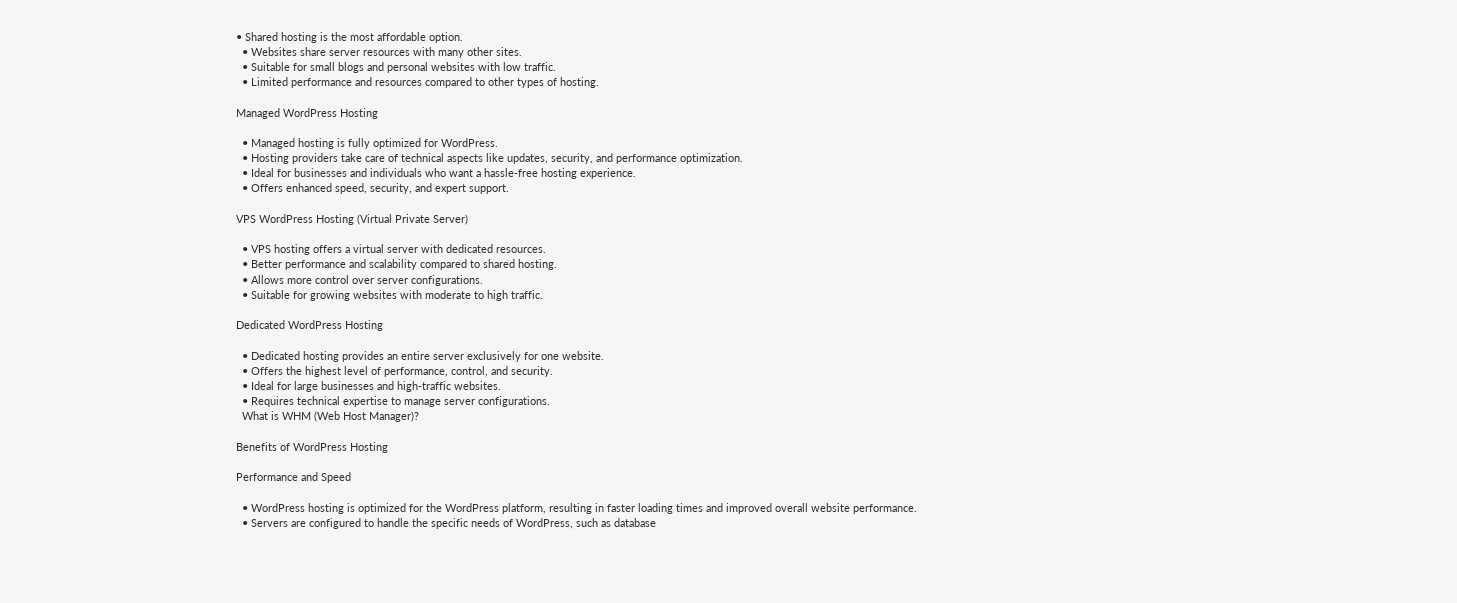• Shared hosting is the most affordable option.
  • Websites share server resources with many other sites.
  • Suitable for small blogs and personal websites with low traffic.
  • Limited performance and resources compared to other types of hosting.

Managed WordPress Hosting

  • Managed hosting is fully optimized for WordPress.
  • Hosting providers take care of technical aspects like updates, security, and performance optimization.
  • Ideal for businesses and individuals who want a hassle-free hosting experience.
  • Offers enhanced speed, security, and expert support.

VPS WordPress Hosting (Virtual Private Server)

  • VPS hosting offers a virtual server with dedicated resources.
  • Better performance and scalability compared to shared hosting.
  • Allows more control over server configurations.
  • Suitable for growing websites with moderate to high traffic.

Dedicated WordPress Hosting

  • Dedicated hosting provides an entire server exclusively for one website.
  • Offers the highest level of performance, control, and security.
  • Ideal for large businesses and high-traffic websites.
  • Requires technical expertise to manage server configurations.
  What is WHM (Web Host Manager)?

Benefits of WordPress Hosting

Performance and Speed

  • WordPress hosting is optimized for the WordPress platform, resulting in faster loading times and improved overall website performance.
  • Servers are configured to handle the specific needs of WordPress, such as database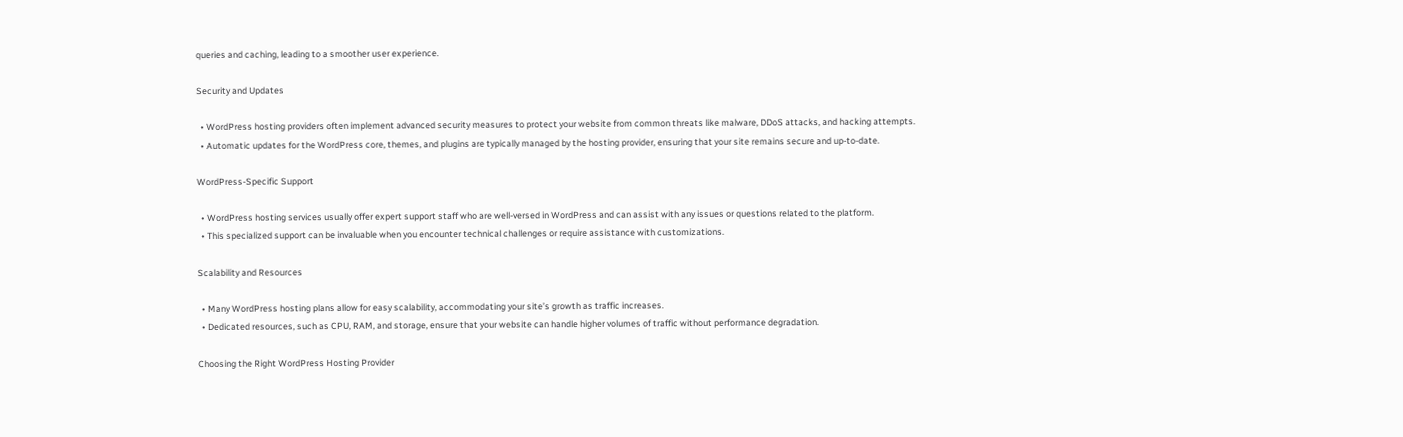queries and caching, leading to a smoother user experience.

Security and Updates

  • WordPress hosting providers often implement advanced security measures to protect your website from common threats like malware, DDoS attacks, and hacking attempts.
  • Automatic updates for the WordPress core, themes, and plugins are typically managed by the hosting provider, ensuring that your site remains secure and up-to-date.

WordPress-Specific Support

  • WordPress hosting services usually offer expert support staff who are well-versed in WordPress and can assist with any issues or questions related to the platform.
  • This specialized support can be invaluable when you encounter technical challenges or require assistance with customizations.

Scalability and Resources

  • Many WordPress hosting plans allow for easy scalability, accommodating your site’s growth as traffic increases.
  • Dedicated resources, such as CPU, RAM, and storage, ensure that your website can handle higher volumes of traffic without performance degradation.

Choosing the Right WordPress Hosting Provider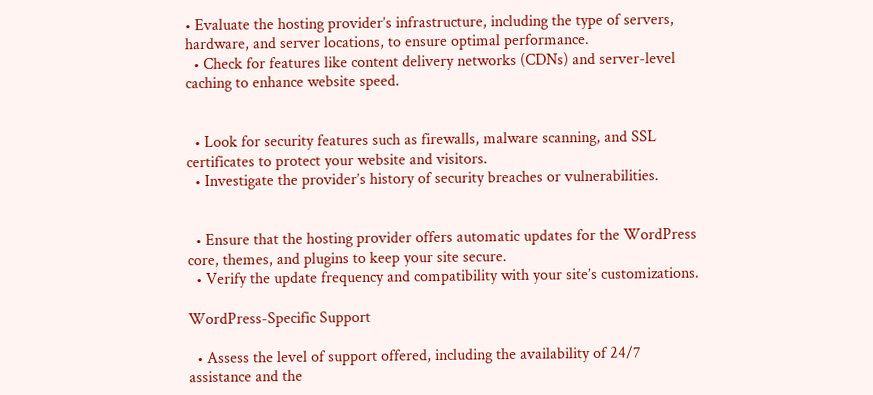• Evaluate the hosting provider’s infrastructure, including the type of servers, hardware, and server locations, to ensure optimal performance.
  • Check for features like content delivery networks (CDNs) and server-level caching to enhance website speed.


  • Look for security features such as firewalls, malware scanning, and SSL certificates to protect your website and visitors.
  • Investigate the provider’s history of security breaches or vulnerabilities.


  • Ensure that the hosting provider offers automatic updates for the WordPress core, themes, and plugins to keep your site secure.
  • Verify the update frequency and compatibility with your site’s customizations.

WordPress-Specific Support

  • Assess the level of support offered, including the availability of 24/7 assistance and the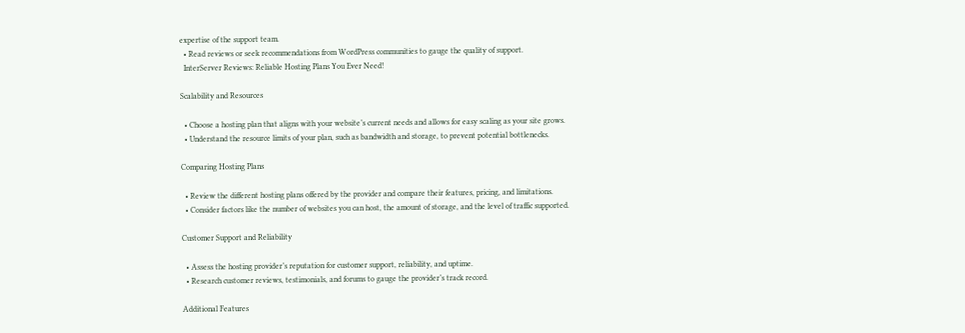expertise of the support team.
  • Read reviews or seek recommendations from WordPress communities to gauge the quality of support.
  InterServer Reviews: Reliable Hosting Plans You Ever Need!

Scalability and Resources

  • Choose a hosting plan that aligns with your website’s current needs and allows for easy scaling as your site grows.
  • Understand the resource limits of your plan, such as bandwidth and storage, to prevent potential bottlenecks.

Comparing Hosting Plans

  • Review the different hosting plans offered by the provider and compare their features, pricing, and limitations.
  • Consider factors like the number of websites you can host, the amount of storage, and the level of traffic supported.

Customer Support and Reliability

  • Assess the hosting provider’s reputation for customer support, reliability, and uptime.
  • Research customer reviews, testimonials, and forums to gauge the provider’s track record.

Additional Features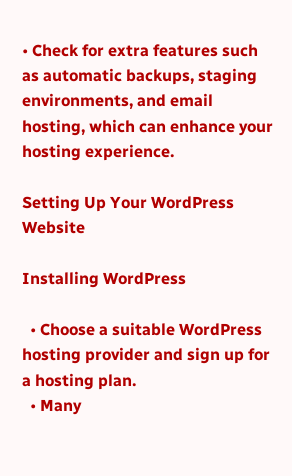• Check for extra features such as automatic backups, staging environments, and email hosting, which can enhance your hosting experience.

Setting Up Your WordPress Website

Installing WordPress

  • Choose a suitable WordPress hosting provider and sign up for a hosting plan.
  • Many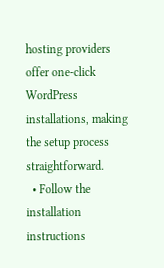hosting providers offer one-click WordPress installations, making the setup process straightforward.
  • Follow the installation instructions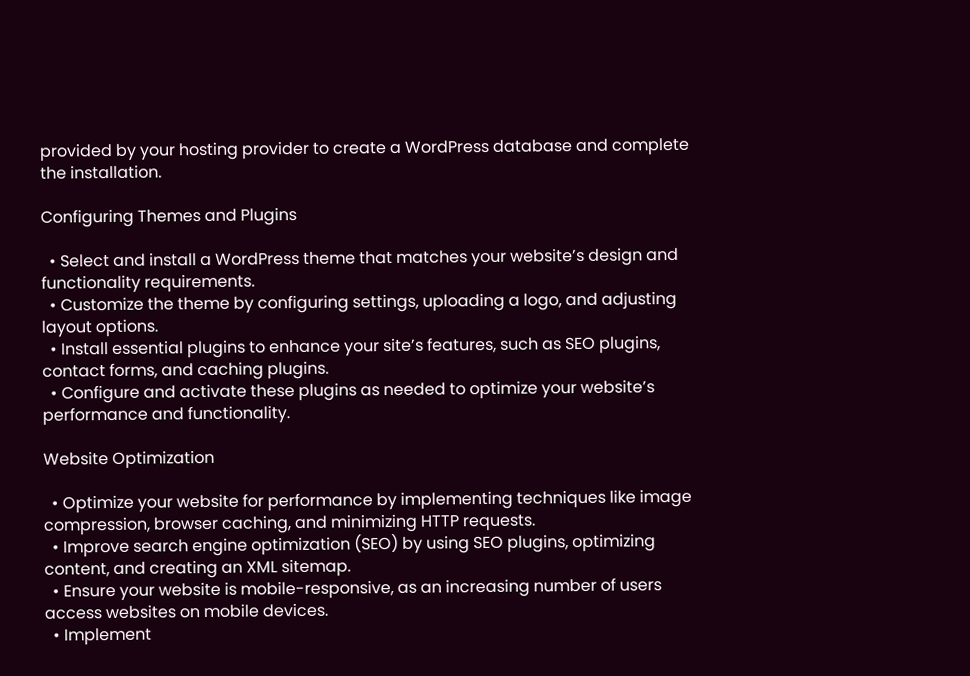provided by your hosting provider to create a WordPress database and complete the installation.

Configuring Themes and Plugins

  • Select and install a WordPress theme that matches your website’s design and functionality requirements.
  • Customize the theme by configuring settings, uploading a logo, and adjusting layout options.
  • Install essential plugins to enhance your site’s features, such as SEO plugins, contact forms, and caching plugins.
  • Configure and activate these plugins as needed to optimize your website’s performance and functionality.

Website Optimization

  • Optimize your website for performance by implementing techniques like image compression, browser caching, and minimizing HTTP requests.
  • Improve search engine optimization (SEO) by using SEO plugins, optimizing content, and creating an XML sitemap.
  • Ensure your website is mobile-responsive, as an increasing number of users access websites on mobile devices.
  • Implement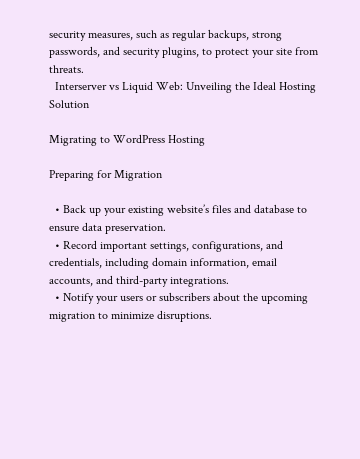security measures, such as regular backups, strong passwords, and security plugins, to protect your site from threats.
  Interserver vs Liquid Web: Unveiling the Ideal Hosting Solution

Migrating to WordPress Hosting

Preparing for Migration

  • Back up your existing website’s files and database to ensure data preservation.
  • Record important settings, configurations, and credentials, including domain information, email accounts, and third-party integrations.
  • Notify your users or subscribers about the upcoming migration to minimize disruptions.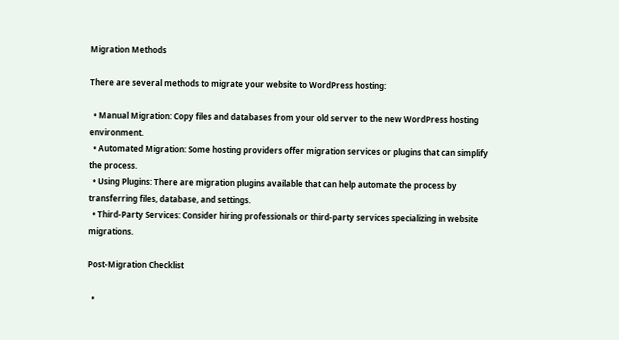Migration Methods

There are several methods to migrate your website to WordPress hosting:

  • Manual Migration: Copy files and databases from your old server to the new WordPress hosting environment.
  • Automated Migration: Some hosting providers offer migration services or plugins that can simplify the process.
  • Using Plugins: There are migration plugins available that can help automate the process by transferring files, database, and settings.
  • Third-Party Services: Consider hiring professionals or third-party services specializing in website migrations.

Post-Migration Checklist

  •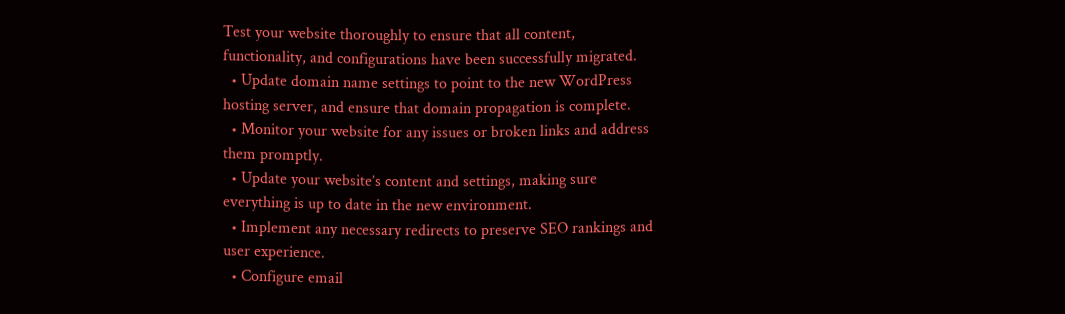Test your website thoroughly to ensure that all content, functionality, and configurations have been successfully migrated.
  • Update domain name settings to point to the new WordPress hosting server, and ensure that domain propagation is complete.
  • Monitor your website for any issues or broken links and address them promptly.
  • Update your website’s content and settings, making sure everything is up to date in the new environment.
  • Implement any necessary redirects to preserve SEO rankings and user experience.
  • Configure email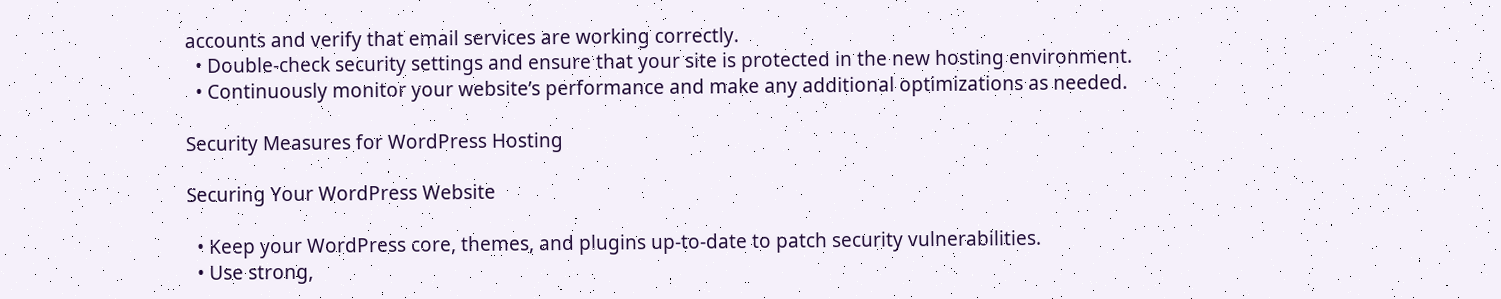accounts and verify that email services are working correctly.
  • Double-check security settings and ensure that your site is protected in the new hosting environment.
  • Continuously monitor your website’s performance and make any additional optimizations as needed.

Security Measures for WordPress Hosting

Securing Your WordPress Website

  • Keep your WordPress core, themes, and plugins up-to-date to patch security vulnerabilities.
  • Use strong,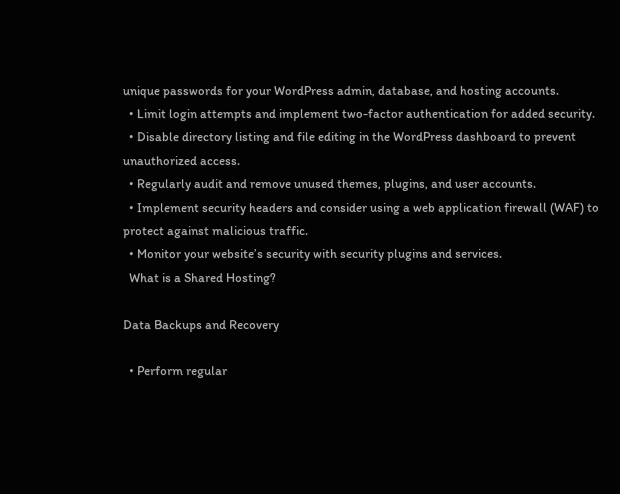unique passwords for your WordPress admin, database, and hosting accounts.
  • Limit login attempts and implement two-factor authentication for added security.
  • Disable directory listing and file editing in the WordPress dashboard to prevent unauthorized access.
  • Regularly audit and remove unused themes, plugins, and user accounts.
  • Implement security headers and consider using a web application firewall (WAF) to protect against malicious traffic.
  • Monitor your website’s security with security plugins and services.
  What is a Shared Hosting?

Data Backups and Recovery

  • Perform regular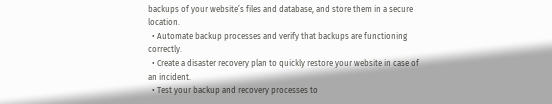backups of your website’s files and database, and store them in a secure location.
  • Automate backup processes and verify that backups are functioning correctly.
  • Create a disaster recovery plan to quickly restore your website in case of an incident.
  • Test your backup and recovery processes to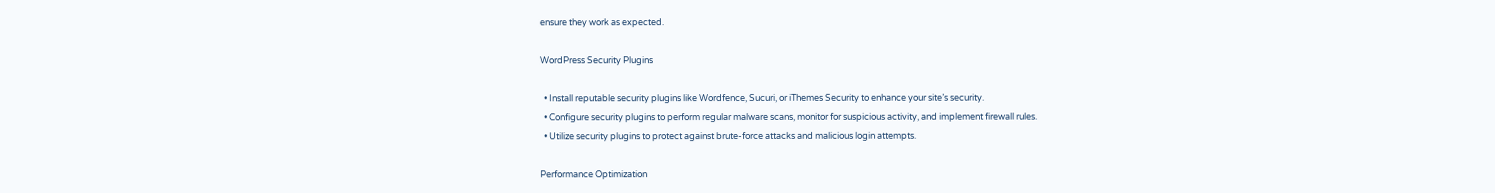ensure they work as expected.

WordPress Security Plugins

  • Install reputable security plugins like Wordfence, Sucuri, or iThemes Security to enhance your site’s security.
  • Configure security plugins to perform regular malware scans, monitor for suspicious activity, and implement firewall rules.
  • Utilize security plugins to protect against brute-force attacks and malicious login attempts.

Performance Optimization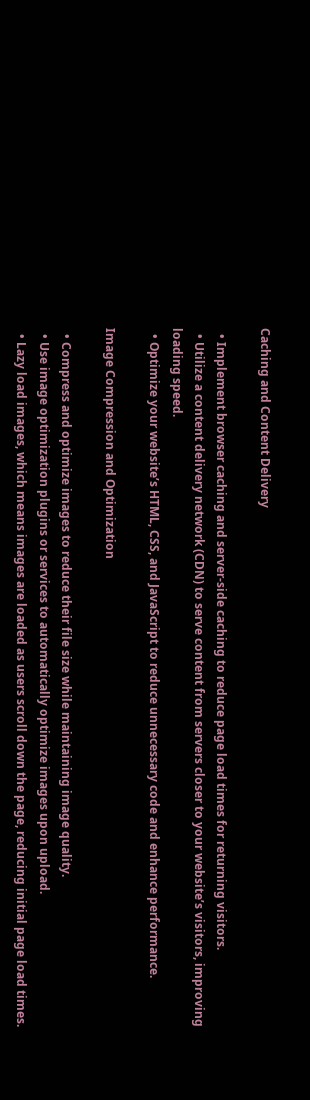Caching and Content Delivery

  • Implement browser caching and server-side caching to reduce page load times for returning visitors.
  • Utilize a content delivery network (CDN) to serve content from servers closer to your website’s visitors, improving loading speed.
  • Optimize your website’s HTML, CSS, and JavaScript to reduce unnecessary code and enhance performance.

Image Compression and Optimization

  • Compress and optimize images to reduce their file size while maintaining image quality.
  • Use image optimization plugins or services to automatically optimize images upon upload.
  • Lazy load images, which means images are loaded as users scroll down the page, reducing initial page load times.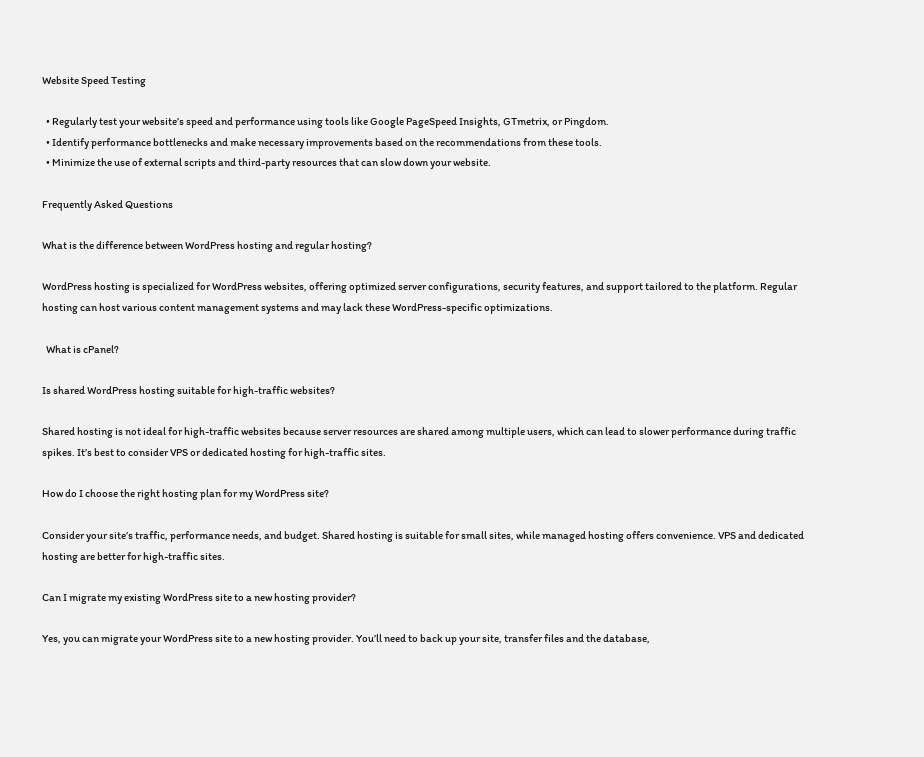Website Speed Testing

  • Regularly test your website’s speed and performance using tools like Google PageSpeed Insights, GTmetrix, or Pingdom.
  • Identify performance bottlenecks and make necessary improvements based on the recommendations from these tools.
  • Minimize the use of external scripts and third-party resources that can slow down your website.

Frequently Asked Questions

What is the difference between WordPress hosting and regular hosting?

WordPress hosting is specialized for WordPress websites, offering optimized server configurations, security features, and support tailored to the platform. Regular hosting can host various content management systems and may lack these WordPress-specific optimizations.

  What is cPanel?

Is shared WordPress hosting suitable for high-traffic websites?

Shared hosting is not ideal for high-traffic websites because server resources are shared among multiple users, which can lead to slower performance during traffic spikes. It’s best to consider VPS or dedicated hosting for high-traffic sites.

How do I choose the right hosting plan for my WordPress site?

Consider your site’s traffic, performance needs, and budget. Shared hosting is suitable for small sites, while managed hosting offers convenience. VPS and dedicated hosting are better for high-traffic sites.

Can I migrate my existing WordPress site to a new hosting provider?

Yes, you can migrate your WordPress site to a new hosting provider. You’ll need to back up your site, transfer files and the database,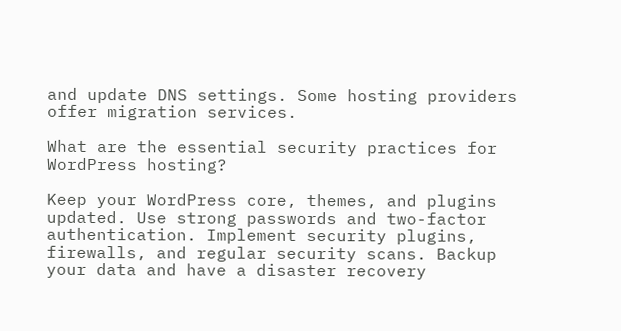and update DNS settings. Some hosting providers offer migration services.

What are the essential security practices for WordPress hosting?

Keep your WordPress core, themes, and plugins updated. Use strong passwords and two-factor authentication. Implement security plugins, firewalls, and regular security scans. Backup your data and have a disaster recovery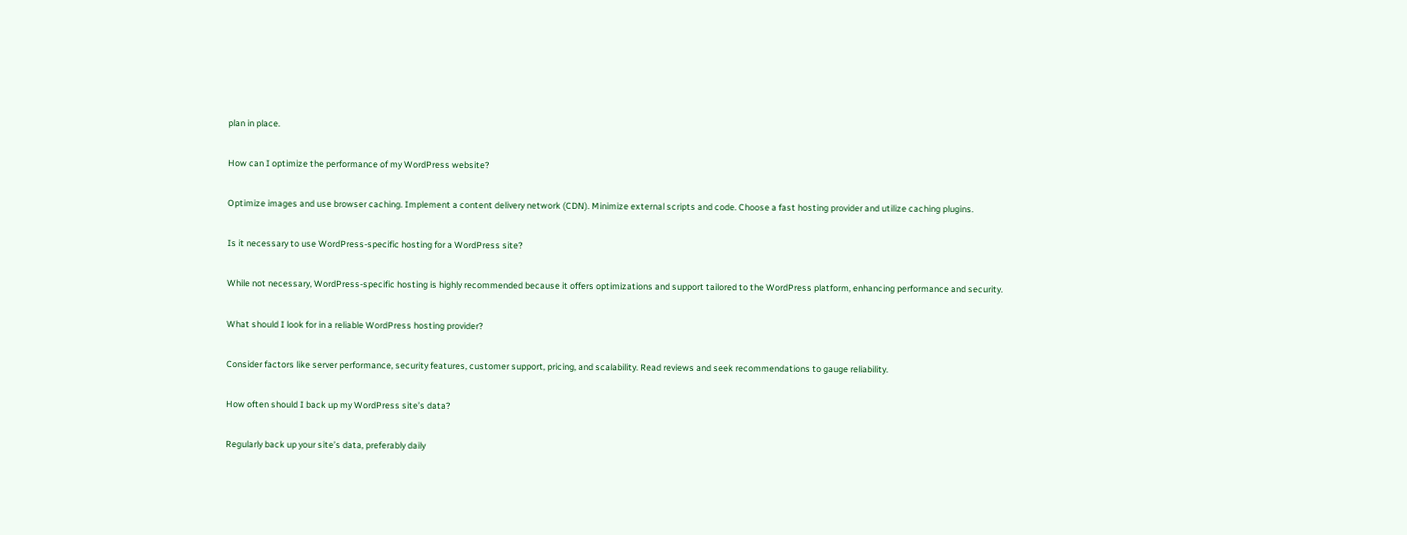plan in place.

How can I optimize the performance of my WordPress website?

Optimize images and use browser caching. Implement a content delivery network (CDN). Minimize external scripts and code. Choose a fast hosting provider and utilize caching plugins.

Is it necessary to use WordPress-specific hosting for a WordPress site?

While not necessary, WordPress-specific hosting is highly recommended because it offers optimizations and support tailored to the WordPress platform, enhancing performance and security.

What should I look for in a reliable WordPress hosting provider?

Consider factors like server performance, security features, customer support, pricing, and scalability. Read reviews and seek recommendations to gauge reliability.

How often should I back up my WordPress site’s data?

Regularly back up your site’s data, preferably daily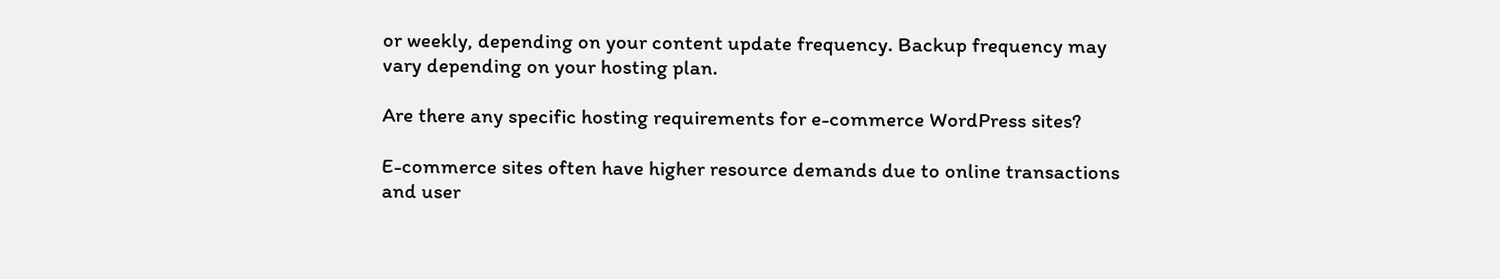or weekly, depending on your content update frequency. Backup frequency may vary depending on your hosting plan.

Are there any specific hosting requirements for e-commerce WordPress sites?

E-commerce sites often have higher resource demands due to online transactions and user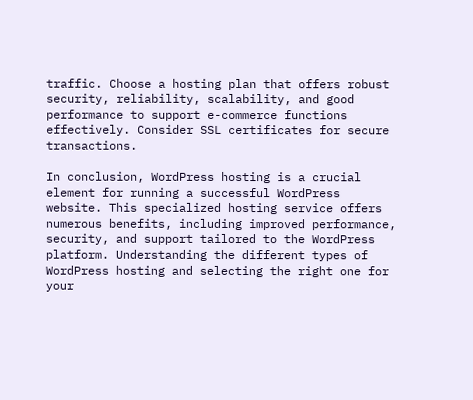traffic. Choose a hosting plan that offers robust security, reliability, scalability, and good performance to support e-commerce functions effectively. Consider SSL certificates for secure transactions.

In conclusion, WordPress hosting is a crucial element for running a successful WordPress website. This specialized hosting service offers numerous benefits, including improved performance, security, and support tailored to the WordPress platform. Understanding the different types of WordPress hosting and selecting the right one for your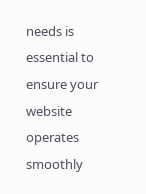needs is essential to ensure your website operates smoothly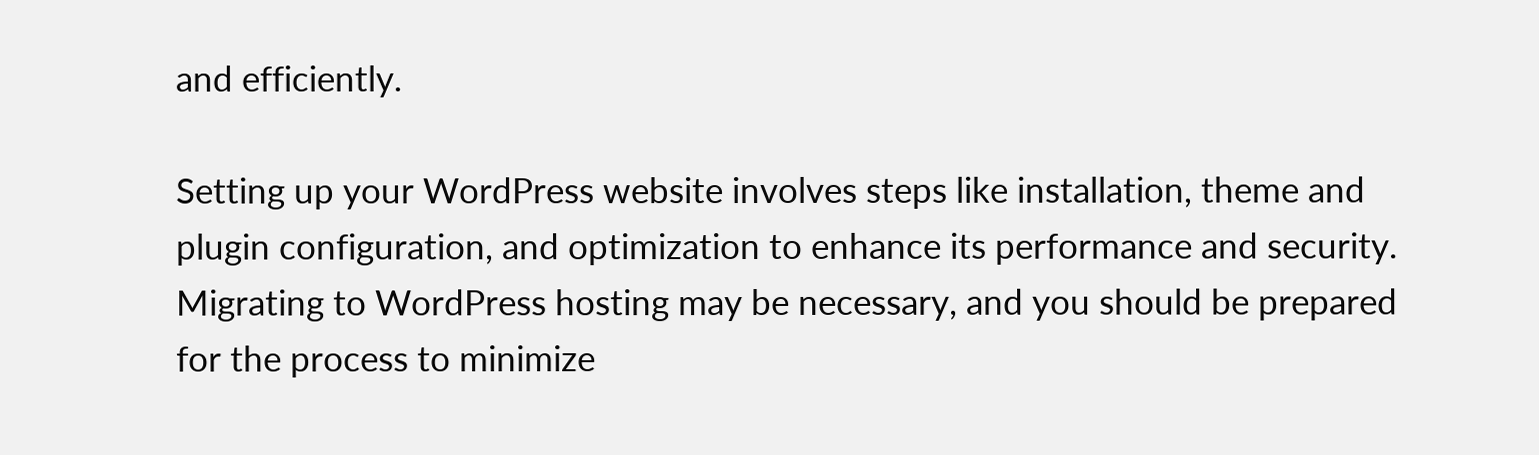and efficiently.

Setting up your WordPress website involves steps like installation, theme and plugin configuration, and optimization to enhance its performance and security. Migrating to WordPress hosting may be necessary, and you should be prepared for the process to minimize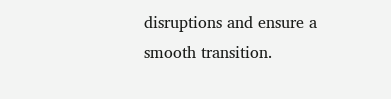disruptions and ensure a smooth transition.